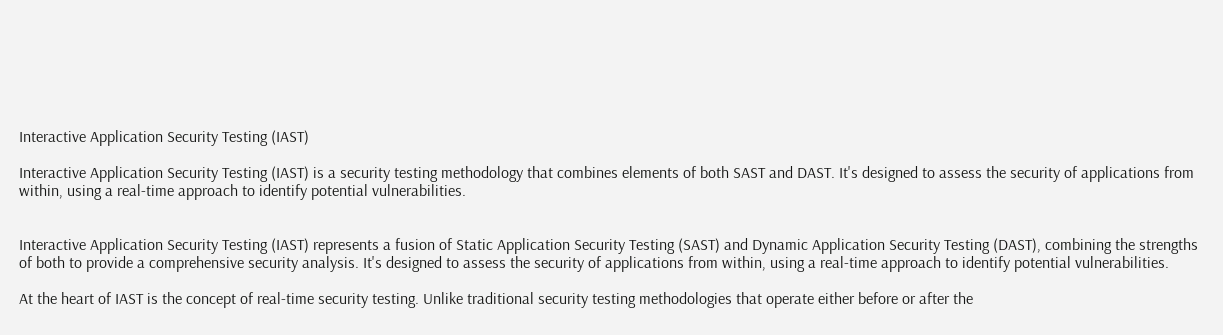Interactive Application Security Testing (IAST)

Interactive Application Security Testing (IAST) is a security testing methodology that combines elements of both SAST and DAST. It's designed to assess the security of applications from within, using a real-time approach to identify potential vulnerabilities.


Interactive Application Security Testing (IAST) represents a fusion of Static Application Security Testing (SAST) and Dynamic Application Security Testing (DAST), combining the strengths of both to provide a comprehensive security analysis. It's designed to assess the security of applications from within, using a real-time approach to identify potential vulnerabilities.

At the heart of IAST is the concept of real-time security testing. Unlike traditional security testing methodologies that operate either before or after the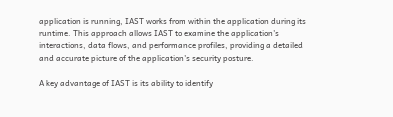application is running, IAST works from within the application during its runtime. This approach allows IAST to examine the application's interactions, data flows, and performance profiles, providing a detailed and accurate picture of the application's security posture.

A key advantage of IAST is its ability to identify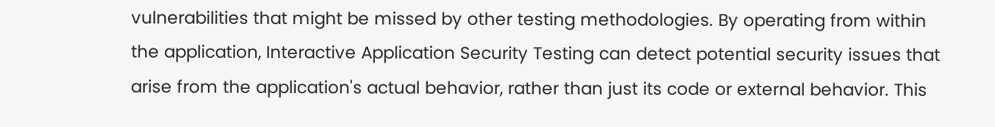vulnerabilities that might be missed by other testing methodologies. By operating from within the application, Interactive Application Security Testing can detect potential security issues that arise from the application's actual behavior, rather than just its code or external behavior. This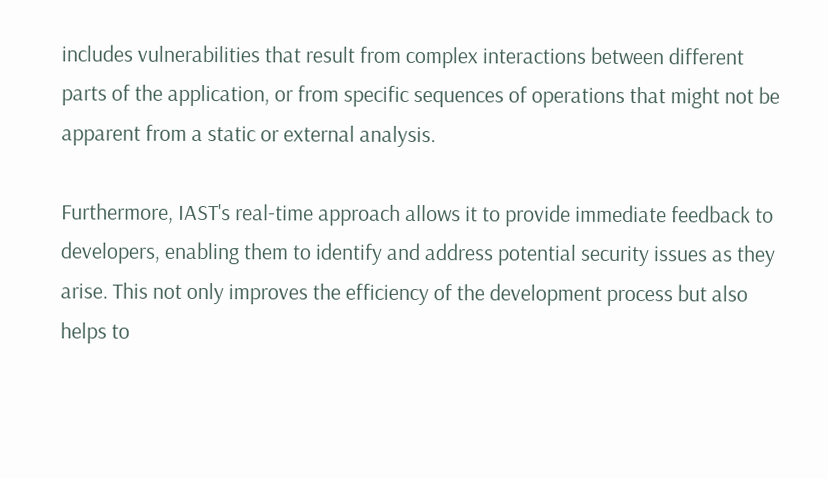includes vulnerabilities that result from complex interactions between different parts of the application, or from specific sequences of operations that might not be apparent from a static or external analysis.

Furthermore, IAST's real-time approach allows it to provide immediate feedback to developers, enabling them to identify and address potential security issues as they arise. This not only improves the efficiency of the development process but also helps to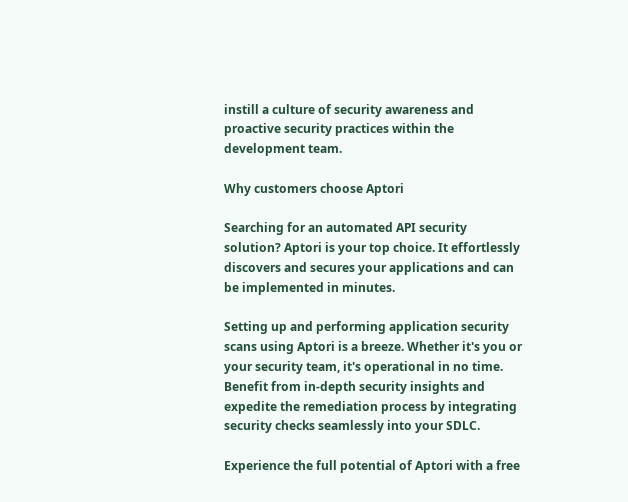instill a culture of security awareness and proactive security practices within the development team.

Why customers choose Aptori

Searching for an automated API security solution? Aptori is your top choice. It effortlessly discovers and secures your applications and can be implemented in minutes.

Setting up and performing application security scans using Aptori is a breeze. Whether it's you or your security team, it's operational in no time. Benefit from in-depth security insights and expedite the remediation process by integrating security checks seamlessly into your SDLC.

Experience the full potential of Aptori with a free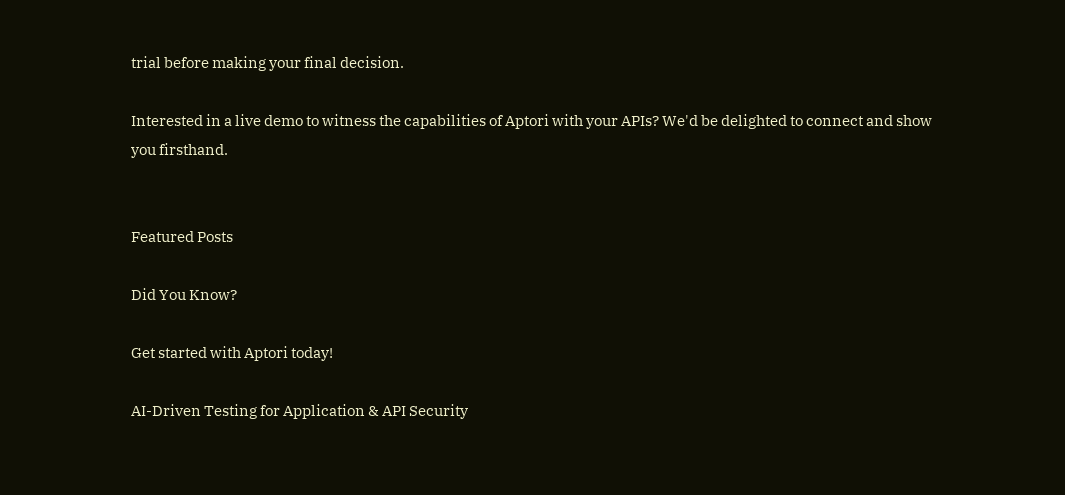trial before making your final decision.

Interested in a live demo to witness the capabilities of Aptori with your APIs? We'd be delighted to connect and show you firsthand.


Featured Posts

Did You Know?

Get started with Aptori today!

AI-Driven Testing for Application & API Security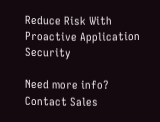Reduce Risk With Proactive Application Security

Need more info? Contact Sales